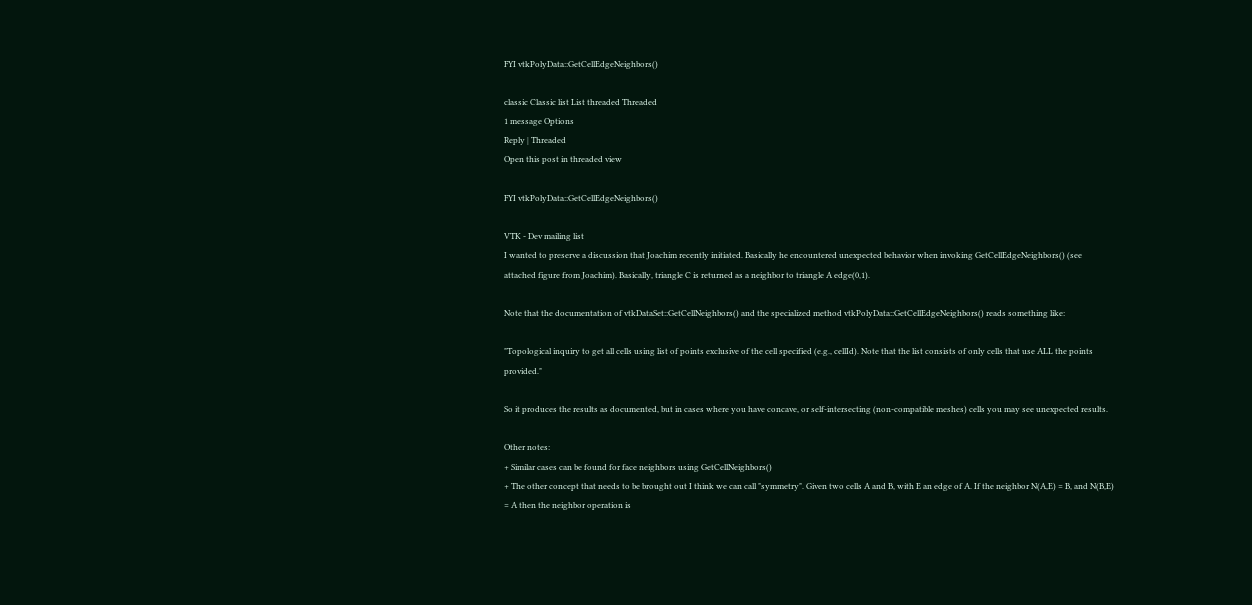FYI vtkPolyData::GetCellEdgeNeighbors()

classic Classic list List threaded Threaded
1 message Options
Reply | Threaded
Open this post in threaded view

FYI vtkPolyData::GetCellEdgeNeighbors()

VTK - Dev mailing list
I wanted to preserve a discussion that Joachim recently initiated. Basically he encountered unexpected behavior when invoking GetCellEdgeNeighbors() (see attached figure from Joachim). Basically, triangle C is returned as a neighbor to triangle A edge(0,1).

Note that the documentation of vtkDataSet::GetCellNeighbors() and the specialized method vtkPolyData::GetCellEdgeNeighbors() reads something like:

"Topological inquiry to get all cells using list of points exclusive of the cell specified (e.g., cellId). Note that the list consists of only cells that use ALL the points provided."

So it produces the results as documented, but in cases where you have concave, or self-intersecting (non-compatible meshes) cells you may see unexpected results.

Other notes:
+ Similar cases can be found for face neighbors using GetCellNeighbors()
+ The other concept that needs to be brought out I think we can call "symmetry". Given two cells A and B, with E an edge of A. If the neighbor N(A,E) = B, and N(B,E) = A then the neighbor operation is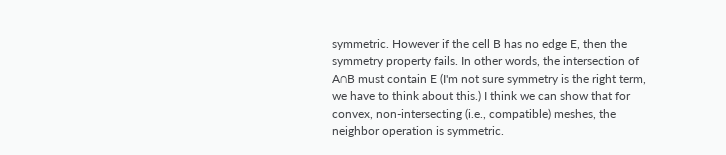symmetric. However if the cell B has no edge E, then the symmetry property fails. In other words, the intersection of A∩B must contain E (I'm not sure symmetry is the right term, we have to think about this.) I think we can show that for convex, non-intersecting (i.e., compatible) meshes, the neighbor operation is symmetric.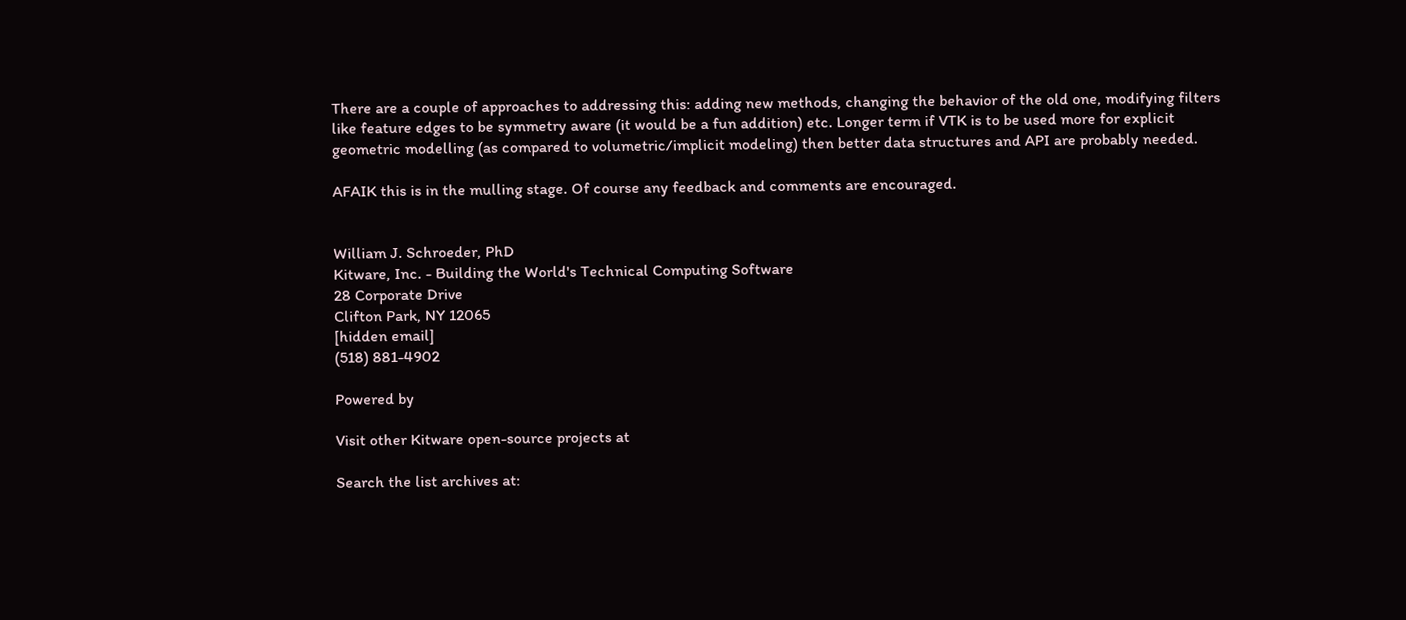There are a couple of approaches to addressing this: adding new methods, changing the behavior of the old one, modifying filters like feature edges to be symmetry aware (it would be a fun addition) etc. Longer term if VTK is to be used more for explicit geometric modelling (as compared to volumetric/implicit modeling) then better data structures and API are probably needed.

AFAIK this is in the mulling stage. Of course any feedback and comments are encouraged.


William J. Schroeder, PhD
Kitware, Inc. - Building the World's Technical Computing Software
28 Corporate Drive
Clifton Park, NY 12065
[hidden email]
(518) 881-4902

Powered by

Visit other Kitware open-source projects at

Search the list archives at: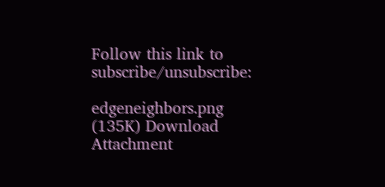Follow this link to subscribe/unsubscribe:

edgeneighbors.png (135K) Download Attachment